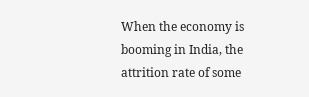When the economy is booming in India, the attrition rate of some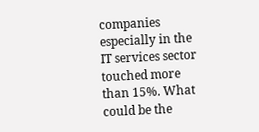companies especially in the IT services sector touched more than 15%. What could be the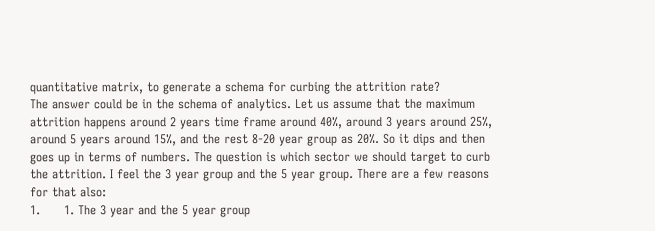quantitative matrix, to generate a schema for curbing the attrition rate?
The answer could be in the schema of analytics. Let us assume that the maximum attrition happens around 2 years time frame around 40%, around 3 years around 25%, around 5 years around 15%, and the rest 8-20 year group as 20%. So it dips and then goes up in terms of numbers. The question is which sector we should target to curb the attrition. I feel the 3 year group and the 5 year group. There are a few reasons for that also:
1.      1. The 3 year and the 5 year group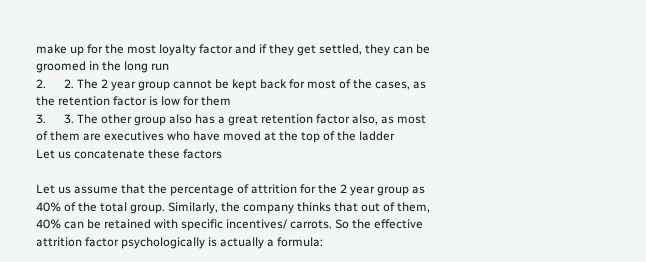make up for the most loyalty factor and if they get settled, they can be groomed in the long run
2.      2. The 2 year group cannot be kept back for most of the cases, as the retention factor is low for them
3.      3. The other group also has a great retention factor also, as most of them are executives who have moved at the top of the ladder
Let us concatenate these factors

Let us assume that the percentage of attrition for the 2 year group as 40% of the total group. Similarly, the company thinks that out of them, 40% can be retained with specific incentives/ carrots. So the effective attrition factor psychologically is actually a formula: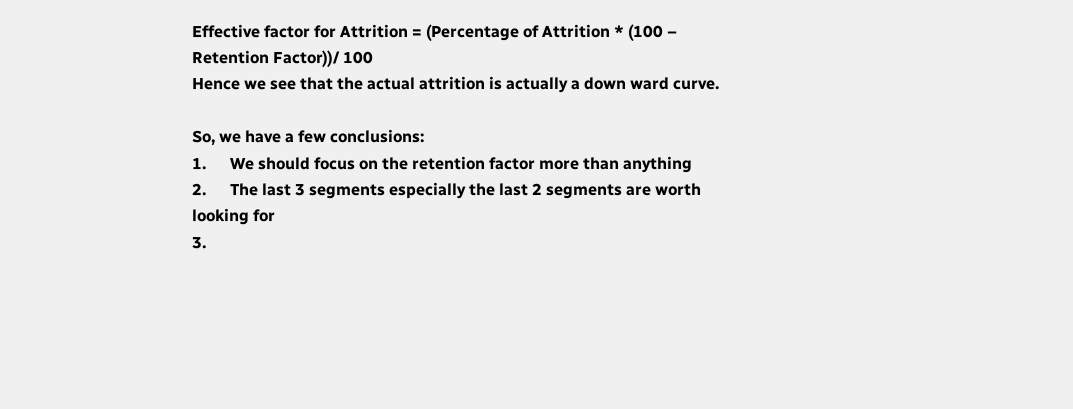Effective factor for Attrition = (Percentage of Attrition * (100 – Retention Factor))/ 100
Hence we see that the actual attrition is actually a down ward curve.

So, we have a few conclusions:
1.      We should focus on the retention factor more than anything
2.      The last 3 segments especially the last 2 segments are worth looking for
3.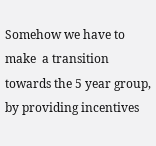Somehow we have to make  a transition towards the 5 year group, by providing incentives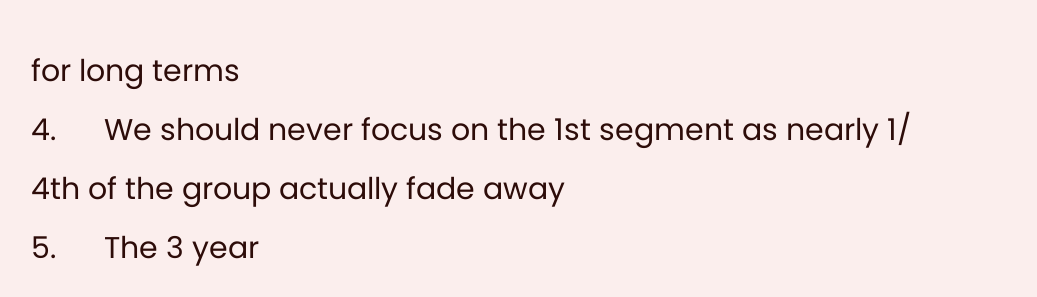for long terms
4.      We should never focus on the 1st segment as nearly 1/ 4th of the group actually fade away
5.      The 3 year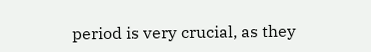period is very crucial, as they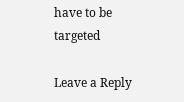have to be targeted

Leave a Reply